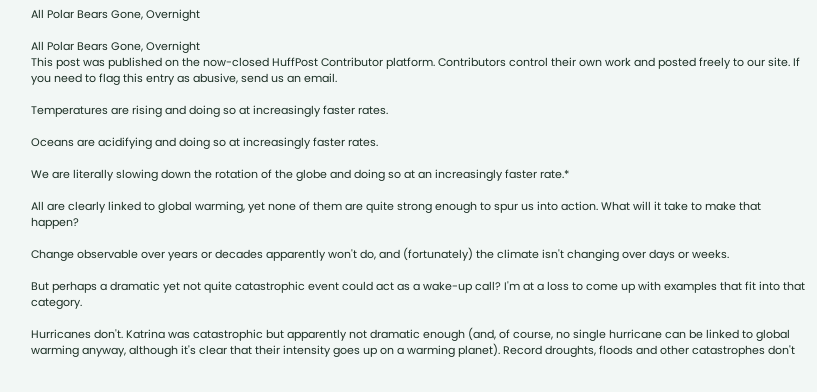All Polar Bears Gone, Overnight

All Polar Bears Gone, Overnight
This post was published on the now-closed HuffPost Contributor platform. Contributors control their own work and posted freely to our site. If you need to flag this entry as abusive, send us an email.

Temperatures are rising and doing so at increasingly faster rates.

Oceans are acidifying and doing so at increasingly faster rates.

We are literally slowing down the rotation of the globe and doing so at an increasingly faster rate.*

All are clearly linked to global warming, yet none of them are quite strong enough to spur us into action. What will it take to make that happen?

Change observable over years or decades apparently won't do, and (fortunately) the climate isn't changing over days or weeks.

But perhaps a dramatic yet not quite catastrophic event could act as a wake-up call? I'm at a loss to come up with examples that fit into that category.

Hurricanes don't. Katrina was catastrophic but apparently not dramatic enough (and, of course, no single hurricane can be linked to global warming anyway, although it's clear that their intensity goes up on a warming planet). Record droughts, floods and other catastrophes don't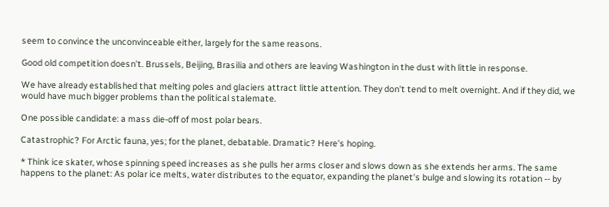seem to convince the unconvinceable either, largely for the same reasons.

Good old competition doesn't. Brussels, Beijing, Brasilia and others are leaving Washington in the dust with little in response.

We have already established that melting poles and glaciers attract little attention. They don't tend to melt overnight. And if they did, we would have much bigger problems than the political stalemate.

One possible candidate: a mass die-off of most polar bears.

Catastrophic? For Arctic fauna, yes; for the planet, debatable. Dramatic? Here's hoping.

* Think ice skater, whose spinning speed increases as she pulls her arms closer and slows down as she extends her arms. The same happens to the planet: As polar ice melts, water distributes to the equator, expanding the planet's bulge and slowing its rotation -- by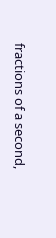fractions of a second,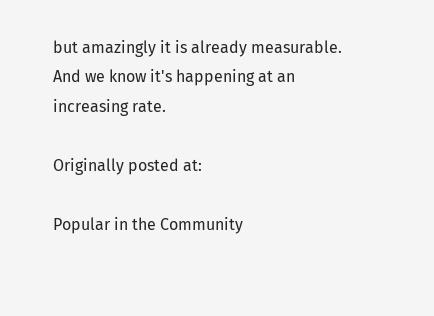but amazingly it is already measurable. And we know it's happening at an increasing rate.

Originally posted at:

Popular in the Community